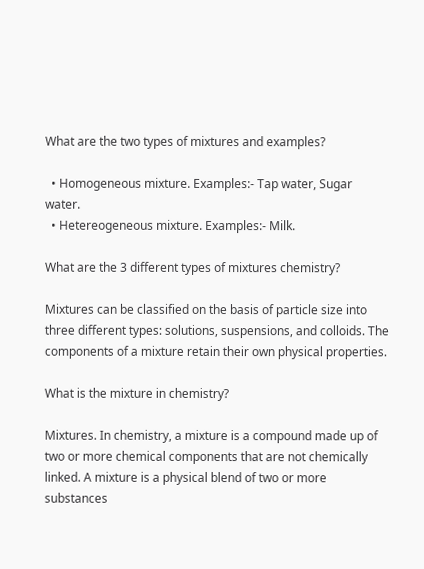What are the two types of mixtures and examples?

  • Homogeneous mixture. Examples:- Tap water, Sugar water.
  • Hetereogeneous mixture. Examples:- Milk.

What are the 3 different types of mixtures chemistry?

Mixtures can be classified on the basis of particle size into three different types: solutions, suspensions, and colloids. The components of a mixture retain their own physical properties.

What is the mixture in chemistry?

Mixtures. In chemistry, a mixture is a compound made up of two or more chemical components that are not chemically linked. A mixture is a physical blend of two or more substances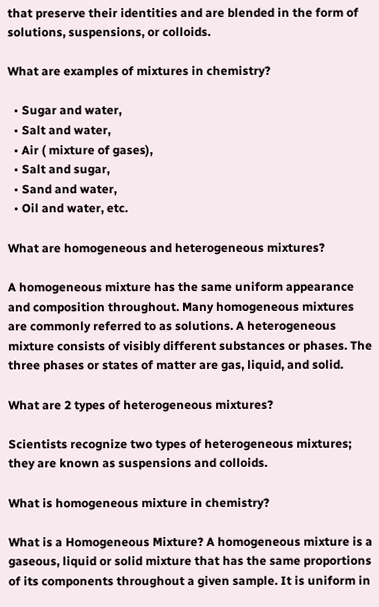that preserve their identities and are blended in the form of solutions, suspensions, or colloids.

What are examples of mixtures in chemistry?

  • Sugar and water,
  • Salt and water,
  • Air ( mixture of gases),
  • Salt and sugar,
  • Sand and water,
  • Oil and water, etc.

What are homogeneous and heterogeneous mixtures?

A homogeneous mixture has the same uniform appearance and composition throughout. Many homogeneous mixtures are commonly referred to as solutions. A heterogeneous mixture consists of visibly different substances or phases. The three phases or states of matter are gas, liquid, and solid.

What are 2 types of heterogeneous mixtures?

Scientists recognize two types of heterogeneous mixtures; they are known as suspensions and colloids.

What is homogeneous mixture in chemistry?

What is a Homogeneous Mixture? A homogeneous mixture is a gaseous, liquid or solid mixture that has the same proportions of its components throughout a given sample. It is uniform in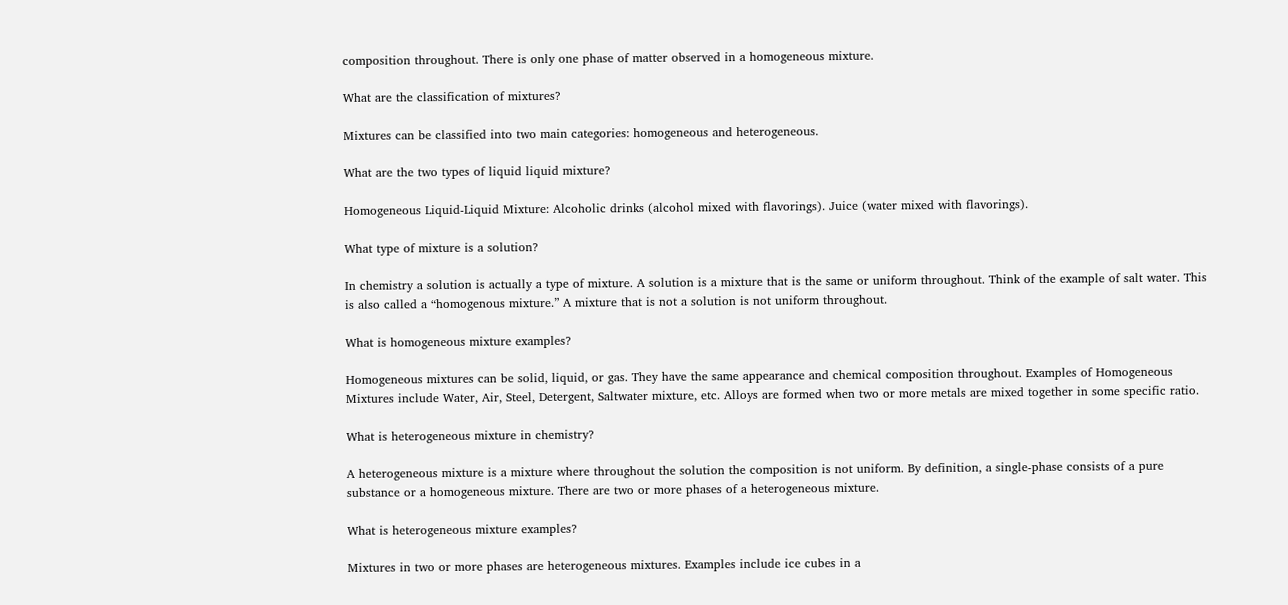composition throughout. There is only one phase of matter observed in a homogeneous mixture.

What are the classification of mixtures?

Mixtures can be classified into two main categories: homogeneous and heterogeneous.

What are the two types of liquid liquid mixture?

Homogeneous Liquid-Liquid Mixture: Alcoholic drinks (alcohol mixed with flavorings). Juice (water mixed with flavorings).

What type of mixture is a solution?

In chemistry a solution is actually a type of mixture. A solution is a mixture that is the same or uniform throughout. Think of the example of salt water. This is also called a “homogenous mixture.” A mixture that is not a solution is not uniform throughout.

What is homogeneous mixture examples?

Homogeneous mixtures can be solid, liquid, or gas. They have the same appearance and chemical composition throughout. Examples of Homogeneous Mixtures include Water, Air, Steel, Detergent, Saltwater mixture, etc. Alloys are formed when two or more metals are mixed together in some specific ratio.

What is heterogeneous mixture in chemistry?

A heterogeneous mixture is a mixture where throughout the solution the composition is not uniform. By definition, a single-phase consists of a pure substance or a homogeneous mixture. There are two or more phases of a heterogeneous mixture.

What is heterogeneous mixture examples?

Mixtures in two or more phases are heterogeneous mixtures. Examples include ice cubes in a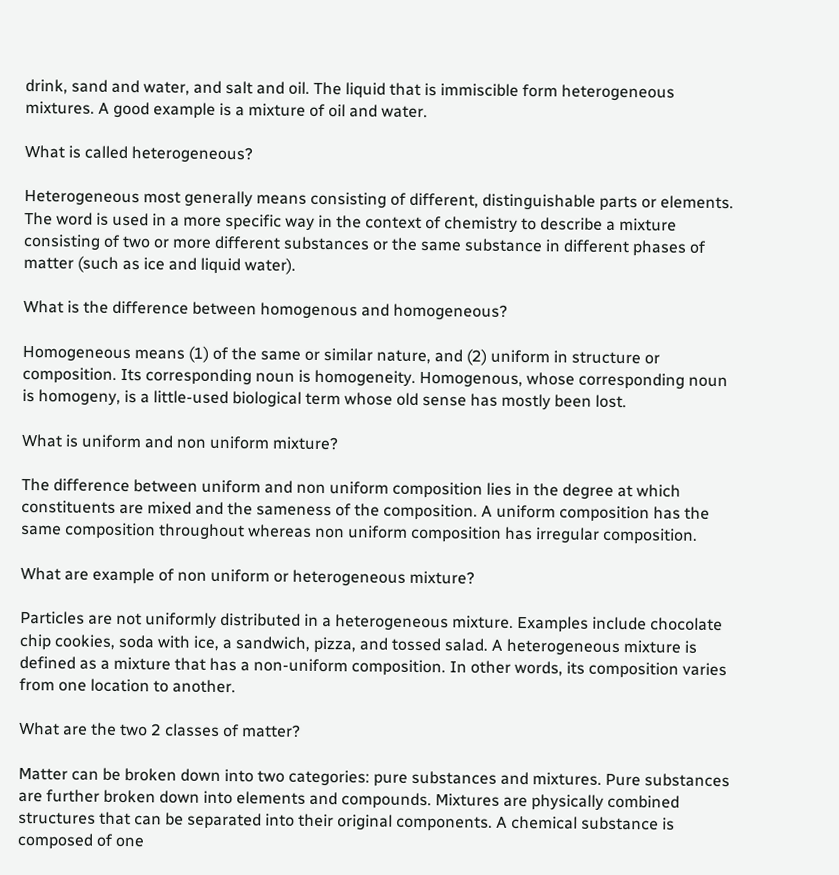drink, sand and water, and salt and oil. The liquid that is immiscible form heterogeneous mixtures. A good example is a mixture of oil and water.

What is called heterogeneous?

Heterogeneous most generally means consisting of different, distinguishable parts or elements. The word is used in a more specific way in the context of chemistry to describe a mixture consisting of two or more different substances or the same substance in different phases of matter (such as ice and liquid water).

What is the difference between homogenous and homogeneous?

Homogeneous means (1) of the same or similar nature, and (2) uniform in structure or composition. Its corresponding noun is homogeneity. Homogenous, whose corresponding noun is homogeny, is a little-used biological term whose old sense has mostly been lost.

What is uniform and non uniform mixture?

The difference between uniform and non uniform composition lies in the degree at which constituents are mixed and the sameness of the composition. A uniform composition has the same composition throughout whereas non uniform composition has irregular composition.

What are example of non uniform or heterogeneous mixture?

Particles are not uniformly distributed in a heterogeneous mixture. Examples include chocolate chip cookies, soda with ice, a sandwich, pizza, and tossed salad. A heterogeneous mixture is defined as a mixture that has a non-uniform composition. In other words, its composition varies from one location to another.

What are the two 2 classes of matter?

Matter can be broken down into two categories: pure substances and mixtures. Pure substances are further broken down into elements and compounds. Mixtures are physically combined structures that can be separated into their original components. A chemical substance is composed of one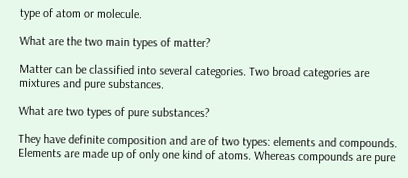type of atom or molecule.

What are the two main types of matter?

Matter can be classified into several categories. Two broad categories are mixtures and pure substances.

What are two types of pure substances?

They have definite composition and are of two types: elements and compounds. Elements are made up of only one kind of atoms. Whereas compounds are pure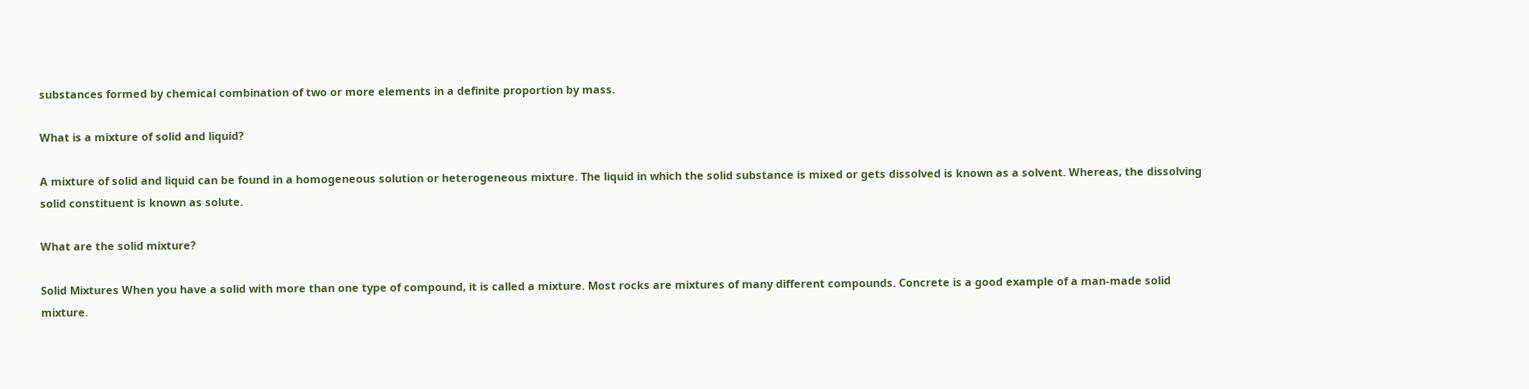substances formed by chemical combination of two or more elements in a definite proportion by mass.

What is a mixture of solid and liquid?

A mixture of solid and liquid can be found in a homogeneous solution or heterogeneous mixture. The liquid in which the solid substance is mixed or gets dissolved is known as a solvent. Whereas, the dissolving solid constituent is known as solute.

What are the solid mixture?

Solid Mixtures When you have a solid with more than one type of compound, it is called a mixture. Most rocks are mixtures of many different compounds. Concrete is a good example of a man-made solid mixture.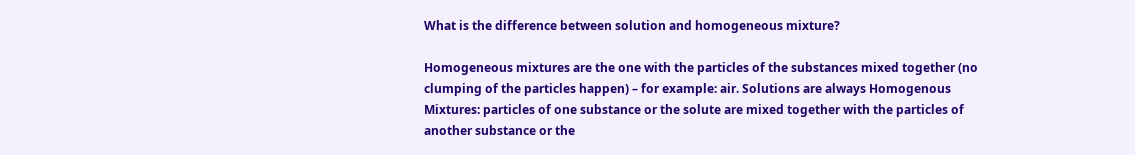What is the difference between solution and homogeneous mixture?

Homogeneous mixtures are the one with the particles of the substances mixed together (no clumping of the particles happen) – for example: air. Solutions are always Homogenous Mixtures: particles of one substance or the solute are mixed together with the particles of another substance or the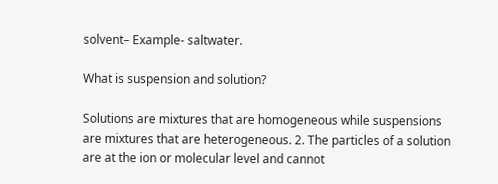solvent– Example- saltwater.

What is suspension and solution?

Solutions are mixtures that are homogeneous while suspensions are mixtures that are heterogeneous. 2. The particles of a solution are at the ion or molecular level and cannot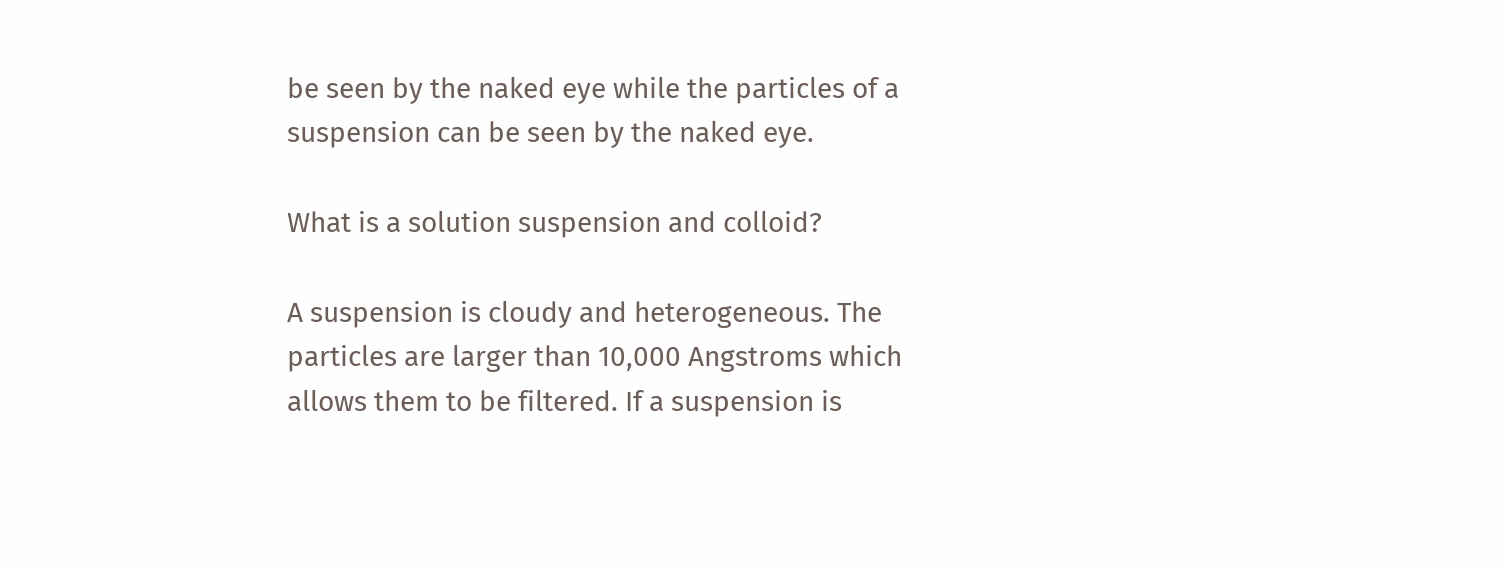be seen by the naked eye while the particles of a suspension can be seen by the naked eye.

What is a solution suspension and colloid?

A suspension is cloudy and heterogeneous. The particles are larger than 10,000 Angstroms which allows them to be filtered. If a suspension is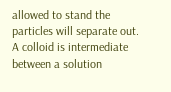allowed to stand the particles will separate out. A colloid is intermediate between a solution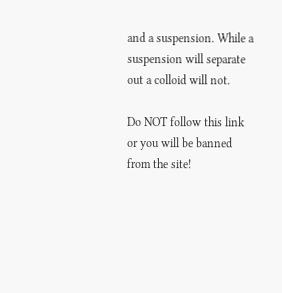and a suspension. While a suspension will separate out a colloid will not.

Do NOT follow this link or you will be banned from the site!